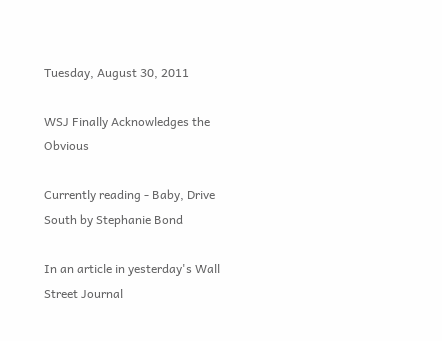Tuesday, August 30, 2011

WSJ Finally Acknowledges the Obvious

Currently reading - Baby, Drive South by Stephanie Bond

In an article in yesterday's Wall Street Journal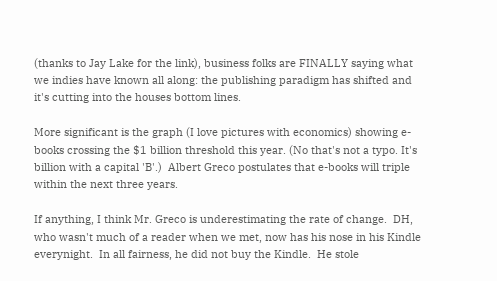(thanks to Jay Lake for the link), business folks are FINALLY saying what we indies have known all along: the publishing paradigm has shifted and it's cutting into the houses bottom lines.

More significant is the graph (I love pictures with economics) showing e-books crossing the $1 billion threshold this year. (No that's not a typo. It's billion with a capital 'B'.)  Albert Greco postulates that e-books will triple within the next three years.

If anything, I think Mr. Greco is underestimating the rate of change.  DH, who wasn't much of a reader when we met, now has his nose in his Kindle everynight.  In all fairness, he did not buy the Kindle.  He stole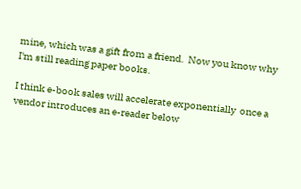mine, which was a gift from a friend.  Now you know why I'm still reading paper books.

I think e-book sales will accelerate exponentially  once a vendor introduces an e-reader below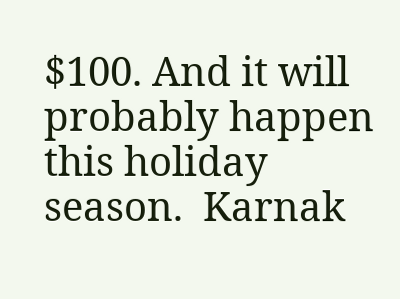$100. And it will probably happen this holiday season.  Karnak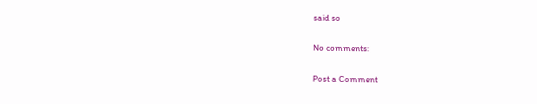said so

No comments:

Post a Comment